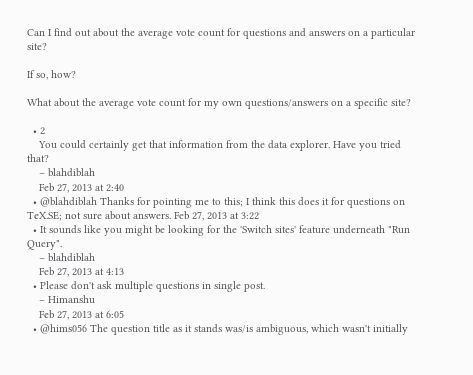Can I find out about the average vote count for questions and answers on a particular site?

If so, how?

What about the average vote count for my own questions/answers on a specific site?

  • 2
    You could certainly get that information from the data explorer. Have you tried that?
    – blahdiblah
    Feb 27, 2013 at 2:40
  • @blahdiblah Thanks for pointing me to this; I think this does it for questions on TeX.SE; not sure about answers. Feb 27, 2013 at 3:22
  • It sounds like you might be looking for the 'Switch sites' feature underneath "Run Query".
    – blahdiblah
    Feb 27, 2013 at 4:13
  • Please don't ask multiple questions in single post.
    – Himanshu
    Feb 27, 2013 at 6:05
  • @hims056 The question title as it stands was/is ambiguous, which wasn't initially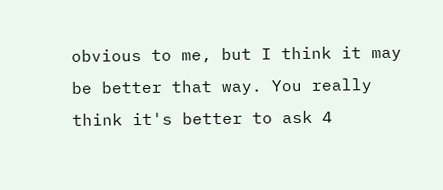obvious to me, but I think it may be better that way. You really think it's better to ask 4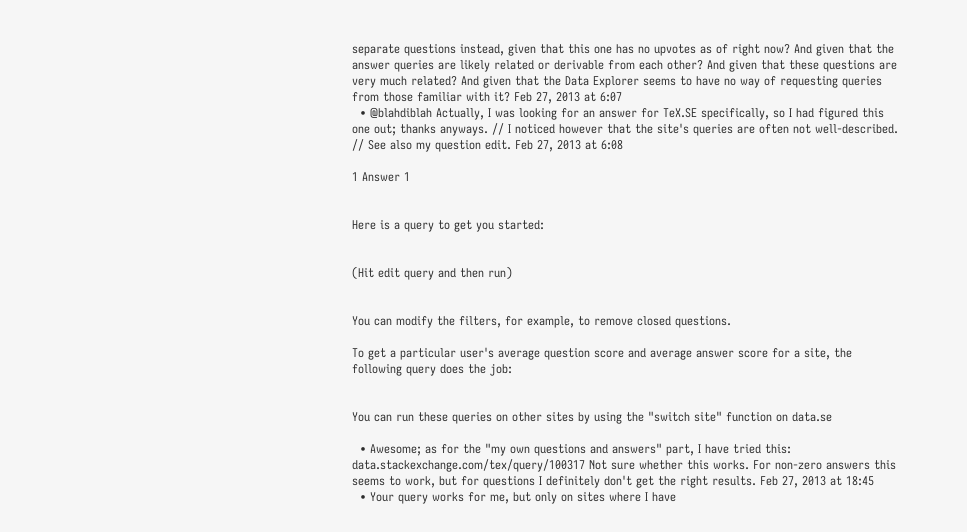separate questions instead, given that this one has no upvotes as of right now? And given that the answer queries are likely related or derivable from each other? And given that these questions are very much related? And given that the Data Explorer seems to have no way of requesting queries from those familiar with it? Feb 27, 2013 at 6:07
  • @blahdiblah Actually, I was looking for an answer for TeX.SE specifically, so I had figured this one out; thanks anyways. // I noticed however that the site's queries are often not well-described. // See also my question edit. Feb 27, 2013 at 6:08

1 Answer 1


Here is a query to get you started:


(Hit edit query and then run)


You can modify the filters, for example, to remove closed questions.

To get a particular user's average question score and average answer score for a site, the following query does the job:


You can run these queries on other sites by using the "switch site" function on data.se

  • Awesome; as for the "my own questions and answers" part, I have tried this: data.stackexchange.com/tex/query/100317 Not sure whether this works. For non-zero answers this seems to work, but for questions I definitely don't get the right results. Feb 27, 2013 at 18:45
  • Your query works for me, but only on sites where I have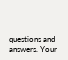questions and answers. Your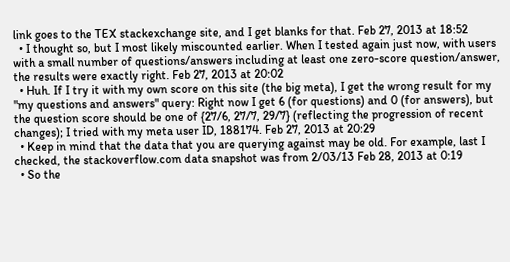link goes to the TEX stackexchange site, and I get blanks for that. Feb 27, 2013 at 18:52
  • I thought so, but I most likely miscounted earlier. When I tested again just now, with users with a small number of questions/answers including at least one zero-score question/answer, the results were exactly right. Feb 27, 2013 at 20:02
  • Huh. If I try it with my own score on this site (the big meta), I get the wrong result for my "my questions and answers" query: Right now I get 6 (for questions) and 0 (for answers), but the question score should be one of {27/6, 27/7, 29/7} (reflecting the progression of recent changes); I tried with my meta user ID, 188174. Feb 27, 2013 at 20:29
  • Keep in mind that the data that you are querying against may be old. For example, last I checked, the stackoverflow.com data snapshot was from 2/03/13 Feb 28, 2013 at 0:19
  • So the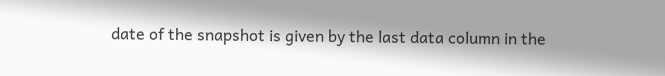date of the snapshot is given by the last data column in the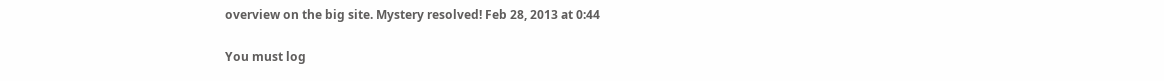overview on the big site. Mystery resolved! Feb 28, 2013 at 0:44

You must log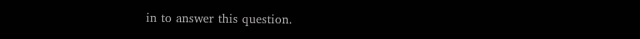in to answer this question.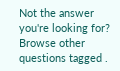Not the answer you're looking for? Browse other questions tagged .